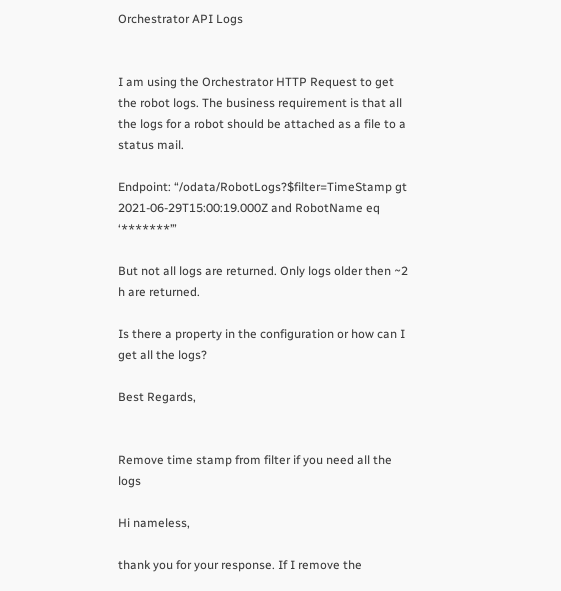Orchestrator API Logs


I am using the Orchestrator HTTP Request to get the robot logs. The business requirement is that all the logs for a robot should be attached as a file to a status mail.

Endpoint: “/odata/RobotLogs?$filter=TimeStamp gt 2021-06-29T15:00:19.000Z and RobotName eq ‘*******’”

But not all logs are returned. Only logs older then ~2 h are returned.

Is there a property in the configuration or how can I get all the logs?

Best Regards,


Remove time stamp from filter if you need all the logs

Hi nameless,

thank you for your response. If I remove the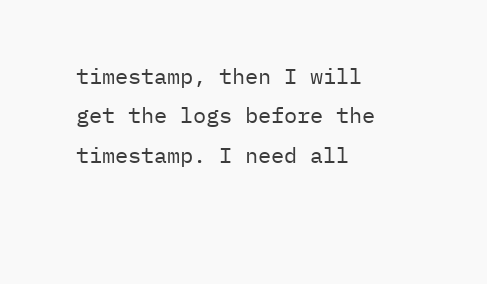timestamp, then I will get the logs before the timestamp. I need all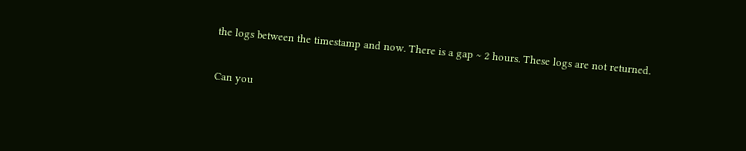the logs between the timestamp and now. There is a gap ~ 2 hours. These logs are not returned.

Can you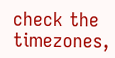check the timezones,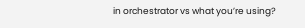in orchestrator vs what you’re using?